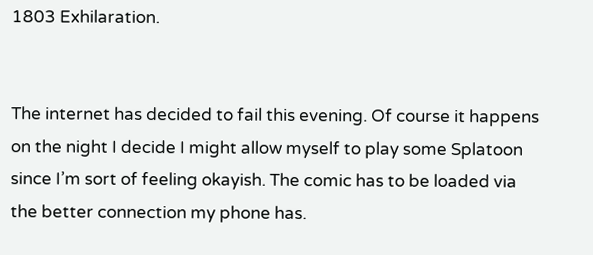1803 Exhilaration.


The internet has decided to fail this evening. Of course it happens on the night I decide I might allow myself to play some Splatoon since I’m sort of feeling okayish. The comic has to be loaded via the better connection my phone has.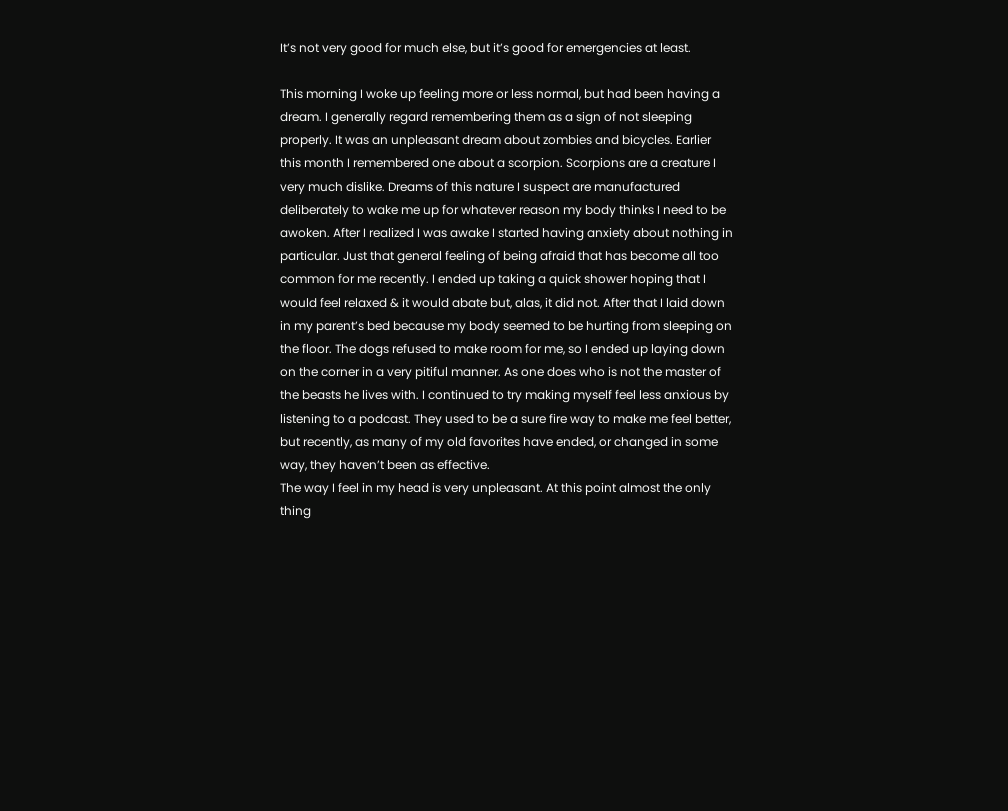It’s not very good for much else, but it’s good for emergencies at least.

This morning I woke up feeling more or less normal, but had been having a dream. I generally regard remembering them as a sign of not sleeping properly. It was an unpleasant dream about zombies and bicycles. Earlier this month I remembered one about a scorpion. Scorpions are a creature I very much dislike. Dreams of this nature I suspect are manufactured deliberately to wake me up for whatever reason my body thinks I need to be awoken. After I realized I was awake I started having anxiety about nothing in particular. Just that general feeling of being afraid that has become all too common for me recently. I ended up taking a quick shower hoping that I would feel relaxed & it would abate but, alas, it did not. After that I laid down in my parent’s bed because my body seemed to be hurting from sleeping on the floor. The dogs refused to make room for me, so I ended up laying down on the corner in a very pitiful manner. As one does who is not the master of the beasts he lives with. I continued to try making myself feel less anxious by listening to a podcast. They used to be a sure fire way to make me feel better, but recently, as many of my old favorites have ended, or changed in some way, they haven’t been as effective.
The way I feel in my head is very unpleasant. At this point almost the only thing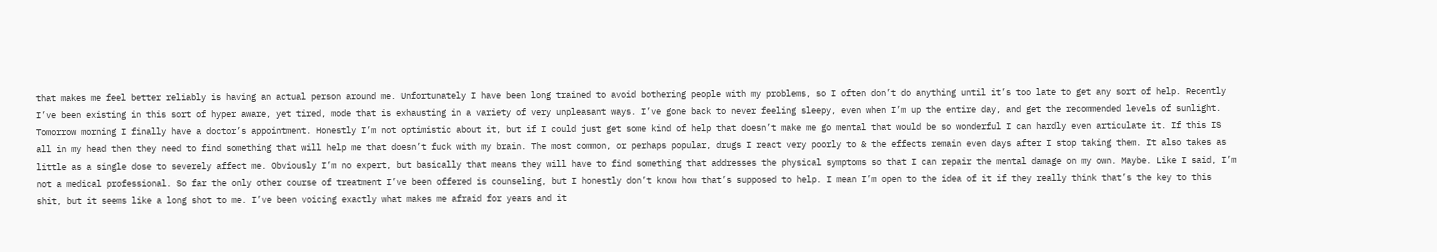that makes me feel better reliably is having an actual person around me. Unfortunately I have been long trained to avoid bothering people with my problems, so I often don’t do anything until it’s too late to get any sort of help. Recently I’ve been existing in this sort of hyper aware, yet tired, mode that is exhausting in a variety of very unpleasant ways. I’ve gone back to never feeling sleepy, even when I’m up the entire day, and get the recommended levels of sunlight.
Tomorrow morning I finally have a doctor’s appointment. Honestly I’m not optimistic about it, but if I could just get some kind of help that doesn’t make me go mental that would be so wonderful I can hardly even articulate it. If this IS all in my head then they need to find something that will help me that doesn’t fuck with my brain. The most common, or perhaps popular, drugs I react very poorly to & the effects remain even days after I stop taking them. It also takes as little as a single dose to severely affect me. Obviously I’m no expert, but basically that means they will have to find something that addresses the physical symptoms so that I can repair the mental damage on my own. Maybe. Like I said, I’m not a medical professional. So far the only other course of treatment I’ve been offered is counseling, but I honestly don’t know how that’s supposed to help. I mean I’m open to the idea of it if they really think that’s the key to this shit, but it seems like a long shot to me. I’ve been voicing exactly what makes me afraid for years and it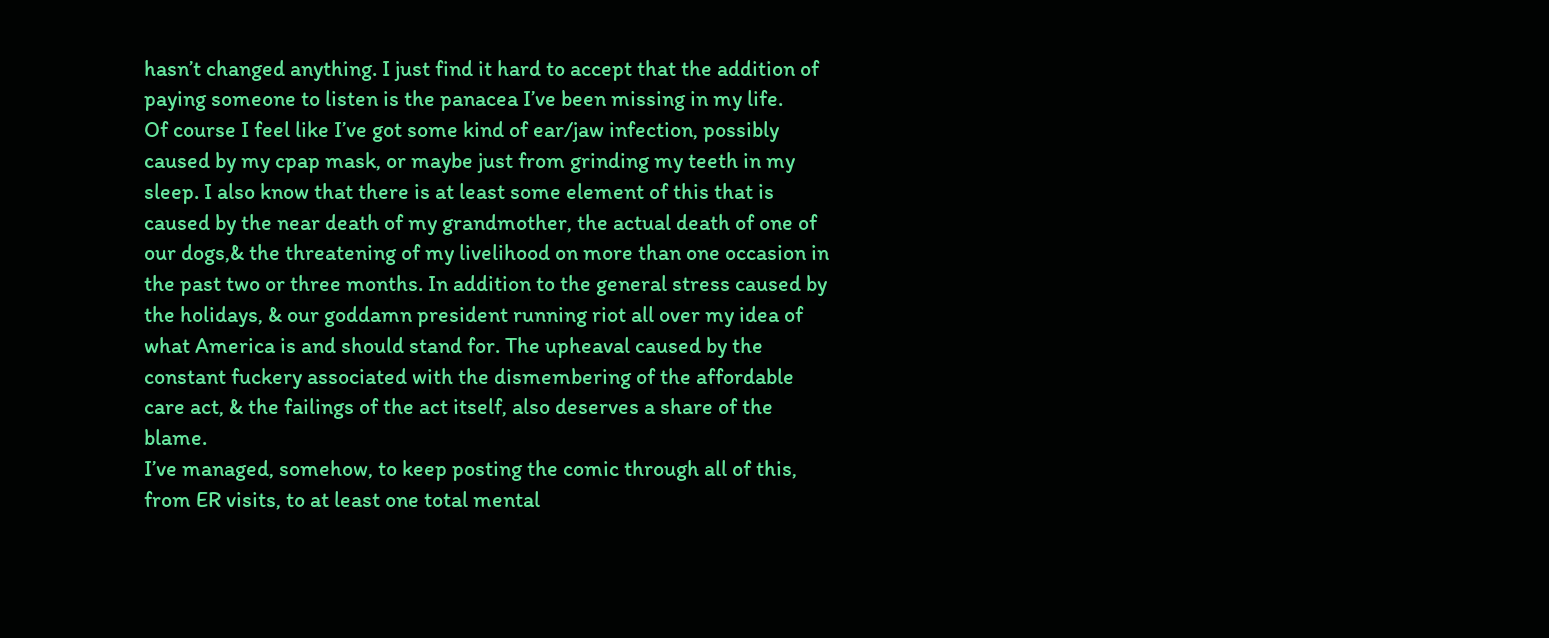hasn’t changed anything. I just find it hard to accept that the addition of paying someone to listen is the panacea I’ve been missing in my life.
Of course I feel like I’ve got some kind of ear/jaw infection, possibly caused by my cpap mask, or maybe just from grinding my teeth in my sleep. I also know that there is at least some element of this that is caused by the near death of my grandmother, the actual death of one of our dogs,& the threatening of my livelihood on more than one occasion in the past two or three months. In addition to the general stress caused by the holidays, & our goddamn president running riot all over my idea of what America is and should stand for. The upheaval caused by the constant fuckery associated with the dismembering of the affordable care act, & the failings of the act itself, also deserves a share of the blame.
I’ve managed, somehow, to keep posting the comic through all of this, from ER visits, to at least one total mental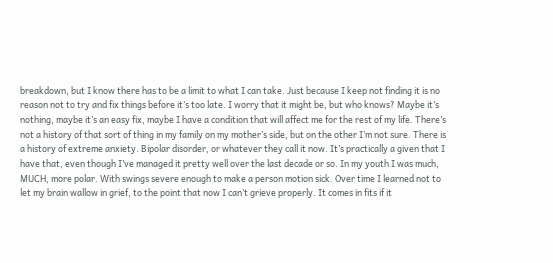breakdown, but I know there has to be a limit to what I can take. Just because I keep not finding it is no reason not to try and fix things before it’s too late. I worry that it might be, but who knows? Maybe it’s nothing, maybe it’s an easy fix, maybe I have a condition that will affect me for the rest of my life. There’s not a history of that sort of thing in my family on my mother’s side, but on the other I’m not sure. There is a history of extreme anxiety. Bipolar disorder, or whatever they call it now. It’s practically a given that I have that, even though I’ve managed it pretty well over the last decade or so. In my youth I was much, MUCH, more polar. With swings severe enough to make a person motion sick. Over time I learned not to let my brain wallow in grief, to the point that now I can’t grieve properly. It comes in fits if it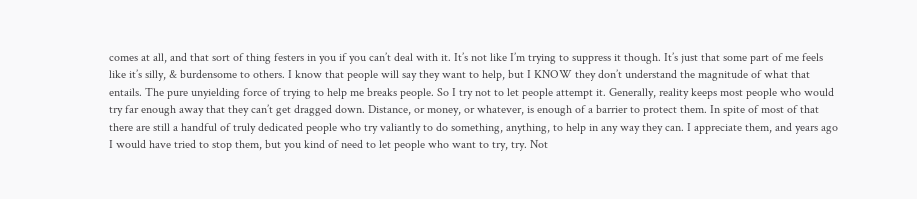comes at all, and that sort of thing festers in you if you can’t deal with it. It’s not like I’m trying to suppress it though. It’s just that some part of me feels like it’s silly, & burdensome to others. I know that people will say they want to help, but I KNOW they don’t understand the magnitude of what that entails. The pure unyielding force of trying to help me breaks people. So I try not to let people attempt it. Generally, reality keeps most people who would try far enough away that they can’t get dragged down. Distance, or money, or whatever, is enough of a barrier to protect them. In spite of most of that there are still a handful of truly dedicated people who try valiantly to do something, anything, to help in any way they can. I appreciate them, and years ago I would have tried to stop them, but you kind of need to let people who want to try, try. Not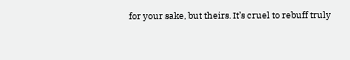for your sake, but theirs. It’s cruel to rebuff truly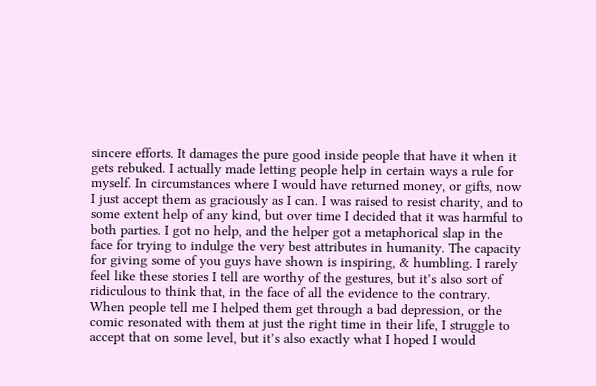sincere efforts. It damages the pure good inside people that have it when it gets rebuked. I actually made letting people help in certain ways a rule for myself. In circumstances where I would have returned money, or gifts, now I just accept them as graciously as I can. I was raised to resist charity, and to some extent help of any kind, but over time I decided that it was harmful to both parties. I got no help, and the helper got a metaphorical slap in the face for trying to indulge the very best attributes in humanity. The capacity for giving some of you guys have shown is inspiring, & humbling. I rarely feel like these stories I tell are worthy of the gestures, but it’s also sort of ridiculous to think that, in the face of all the evidence to the contrary. When people tell me I helped them get through a bad depression, or the comic resonated with them at just the right time in their life, I struggle to accept that on some level, but it’s also exactly what I hoped I would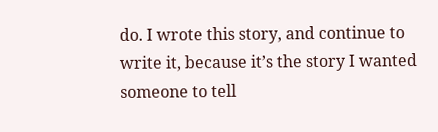do. I wrote this story, and continue to write it, because it’s the story I wanted someone to tell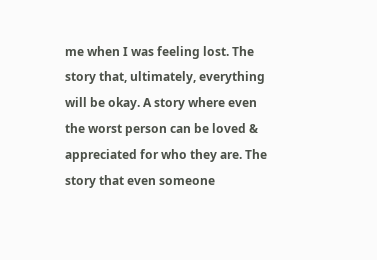me when I was feeling lost. The story that, ultimately, everything will be okay. A story where even the worst person can be loved & appreciated for who they are. The story that even someone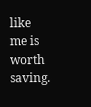like me is worth saving.